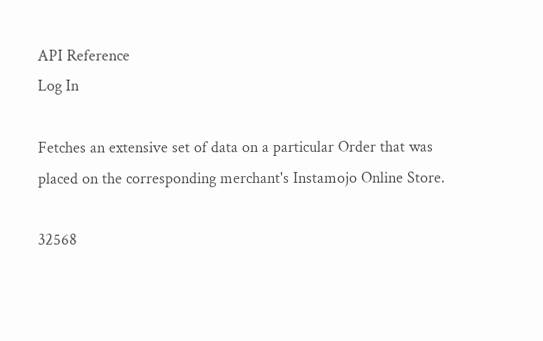API Reference
Log In

Fetches an extensive set of data on a particular Order that was placed on the corresponding merchant's Instamojo Online Store.

32568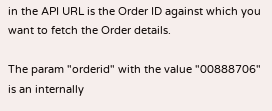in the API URL is the Order ID against which you want to fetch the Order details.

The param "orderid" with the value "00888706" is an internally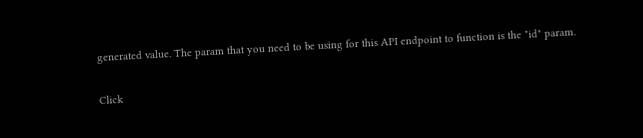generated value. The param that you need to be using for this API endpoint to function is the "id" param.

Click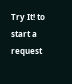Try It! to start a request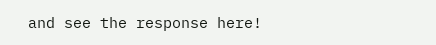and see the response here!